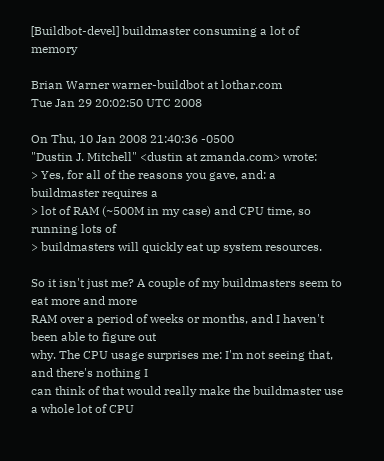[Buildbot-devel] buildmaster consuming a lot of memory

Brian Warner warner-buildbot at lothar.com
Tue Jan 29 20:02:50 UTC 2008

On Thu, 10 Jan 2008 21:40:36 -0500
"Dustin J. Mitchell" <dustin at zmanda.com> wrote:
> Yes, for all of the reasons you gave, and: a buildmaster requires a
> lot of RAM (~500M in my case) and CPU time, so running lots of
> buildmasters will quickly eat up system resources.

So it isn't just me? A couple of my buildmasters seem to eat more and more
RAM over a period of weeks or months, and I haven't been able to figure out
why. The CPU usage surprises me: I'm not seeing that, and there's nothing I
can think of that would really make the buildmaster use a whole lot of CPU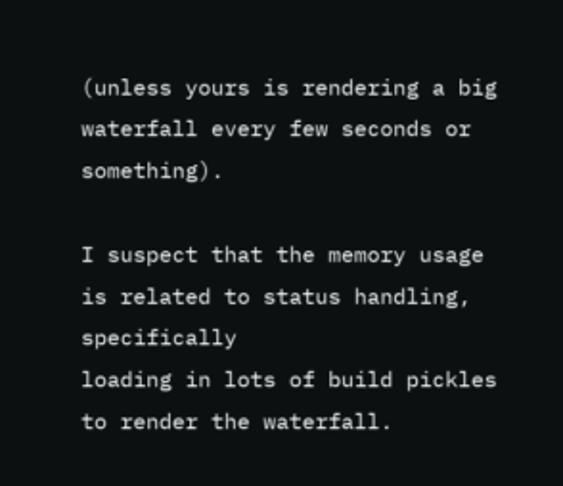(unless yours is rendering a big waterfall every few seconds or something).

I suspect that the memory usage is related to status handling, specifically
loading in lots of build pickles to render the waterfall.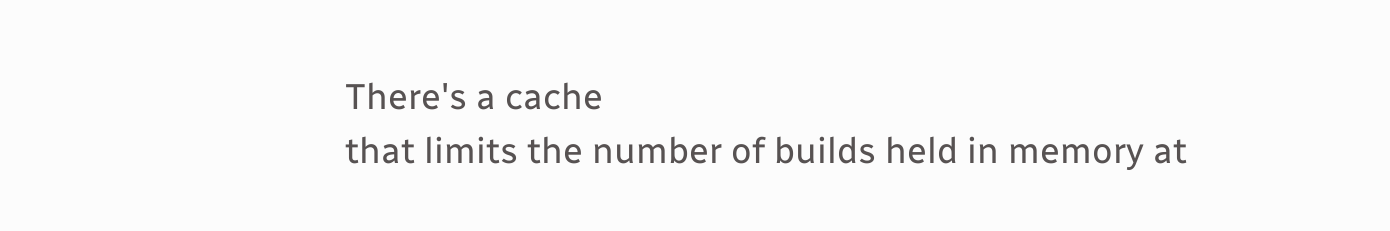There's a cache
that limits the number of builds held in memory at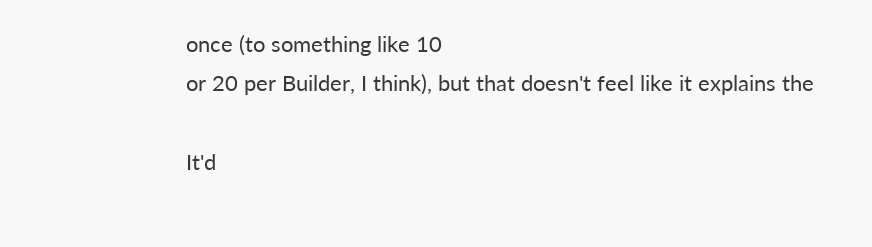once (to something like 10
or 20 per Builder, I think), but that doesn't feel like it explains the

It'd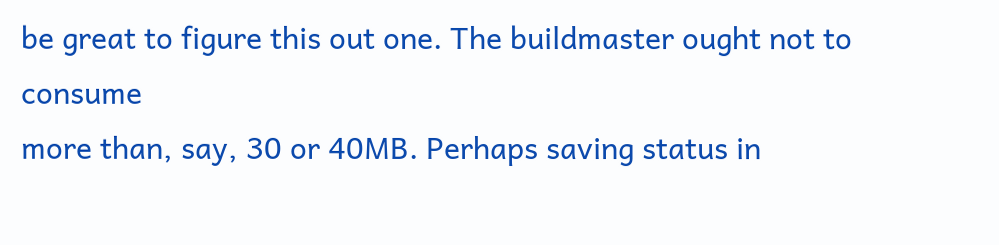be great to figure this out one. The buildmaster ought not to consume
more than, say, 30 or 40MB. Perhaps saving status in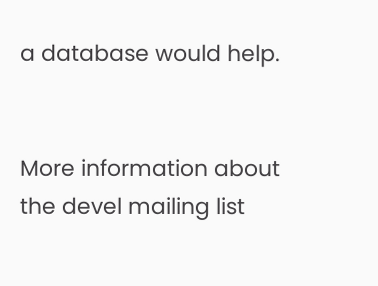a database would help.


More information about the devel mailing list